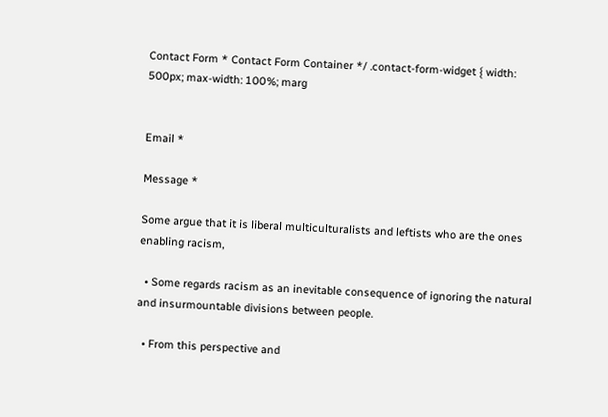Contact Form * Contact Form Container */ .contact-form-widget { width: 500px; max-width: 100%; marg


Email *

Message *

Some argue that it is liberal multiculturalists and leftists who are the ones enabling racism,

  • Some regards racism as an inevitable consequence of ignoring the natural and insurmountable divisions between people.

  • From this perspective and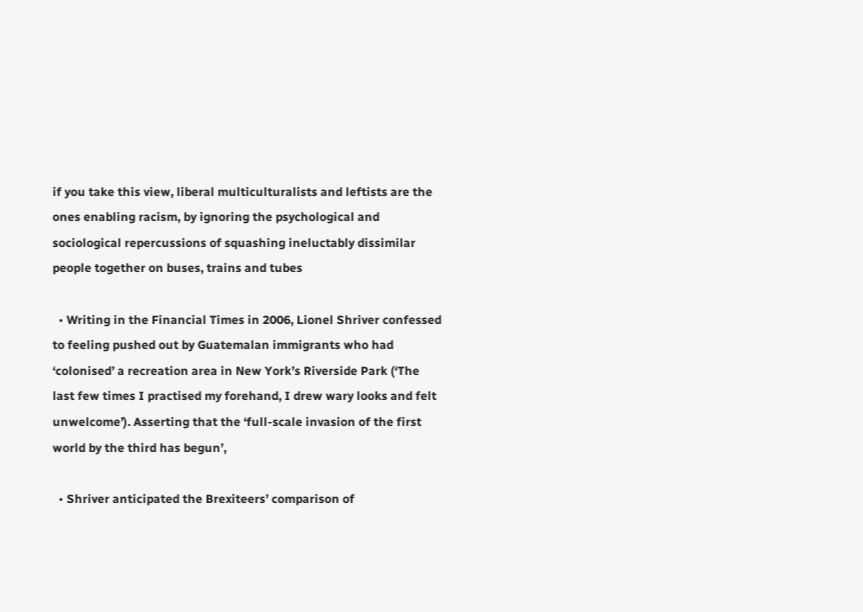if you take this view, liberal multiculturalists and leftists are the ones enabling racism, by ignoring the psychological and sociological repercussions of squashing ineluctably dissimilar people together on buses, trains and tubes

  • Writing in the Financial Times in 2006, Lionel Shriver confessed to feeling pushed out by Guatemalan immigrants who had ‘colonised’ a recreation area in New York’s Riverside Park (‘The last few times I practised my forehand, I drew wary looks and felt unwelcome’). Asserting that the ‘full-scale invasion of the first world by the third has begun’,

  • Shriver anticipated the Brexiteers’ comparison of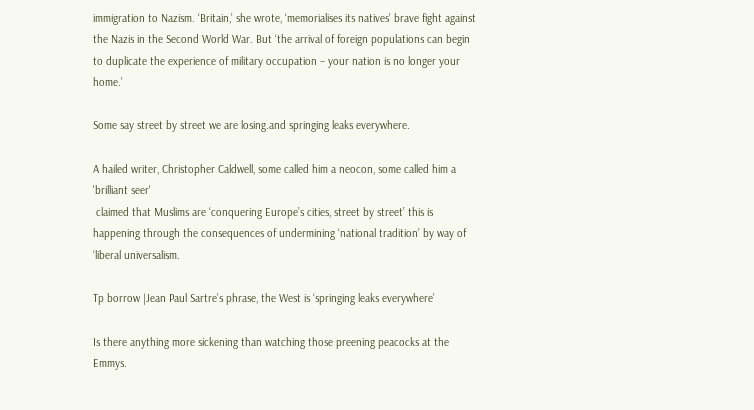immigration to Nazism. ‘Britain,’ she wrote, ‘memorialises its natives’ brave fight against the Nazis in the Second World War. But ‘the arrival of foreign populations can begin to duplicate the experience of military occupation – your nation is no longer your home.’

Some say street by street we are losing.and springing leaks everywhere.

A hailed writer, Christopher Caldwell, some called him a neocon, some called him a 'brilliant seer'
 claimed that Muslims are ‘conquering Europe’s cities, street by street’ this is happening through the consequences of undermining ‘national tradition’ by way of  ‘liberal universalism.

Tp borrow |Jean Paul Sartre’s phrase, the West is ‘springing leaks everywhere’

Is there anything more sickening than watching those preening peacocks at the Emmys.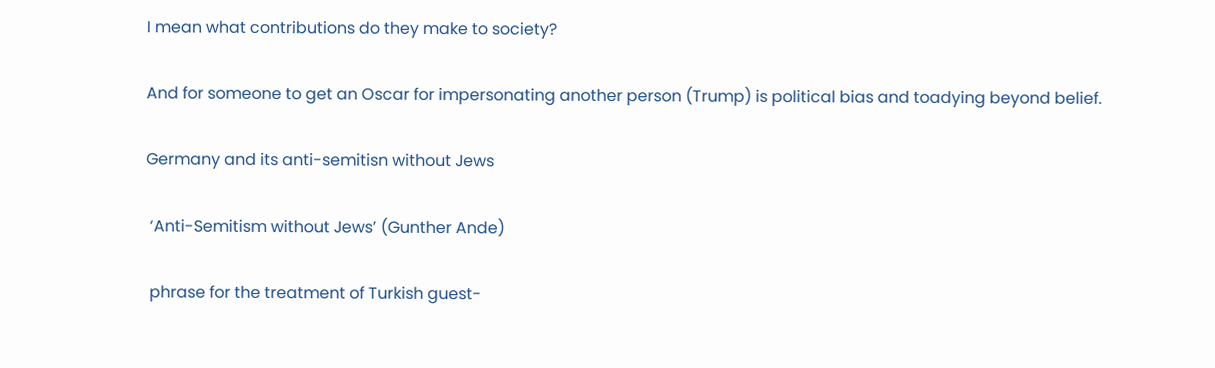I mean what contributions do they make to society?

And for someone to get an Oscar for impersonating another person (Trump) is political bias and toadying beyond belief.

Germany and its anti-semitisn without Jews

 ‘Anti-Semitism without Jews’ (Gunther Ande)

 phrase for the treatment of Turkish guest-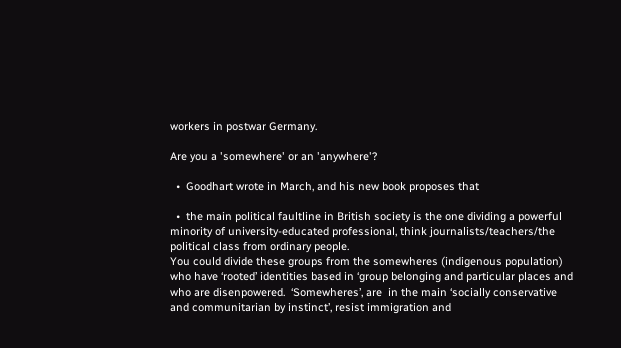workers in postwar Germany.

Are you a 'somewhere' or an 'anywhere'?

  •  Goodhart wrote in March, and his new book proposes that

  •  the main political faultline in British society is the one dividing a powerful minority of university-educated professional, think journalists/teachers/the political class from ordinary people.
You could divide these groups from the somewheres (indigenous population) who have ‘rooted’ identities based in ‘group belonging and particular places and who are disenpowered.  ‘Somewheres’, are  in the main ‘socially conservative and communitarian by instinct’, resist immigration and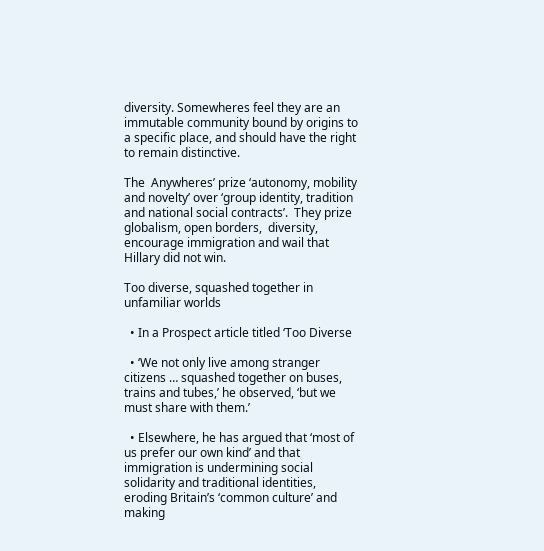diversity. Somewheres feel they are an  immutable community bound by origins to a specific place, and should have the right to remain distinctive.

The  Anywheres’ prize ‘autonomy, mobility and novelty’ over ‘group identity, tradition and national social contracts’.  They prize globalism, open borders,  diversity, encourage immigration and wail that Hillary did not win.

Too diverse, squashed together in unfamiliar worlds

  • In a Prospect article titled ‘Too Diverse

  • ‘We not only live among stranger citizens … squashed together on buses, trains and tubes,’ he observed, ‘but we must share with them.’

  • Elsewhere, he has argued that ‘most of us prefer our own kind’ and that immigration is undermining social solidarity and traditional identities, eroding Britain’s ‘common culture’ and making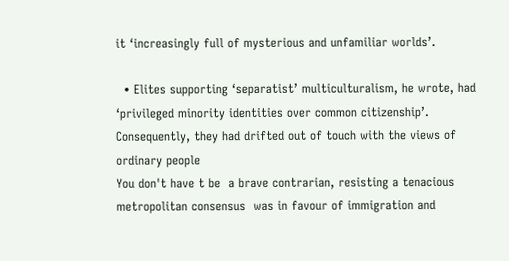it ‘increasingly full of mysterious and unfamiliar worlds’.

  • Elites supporting ‘separatist’ multiculturalism, he wrote, had ‘privileged minority identities over common citizenship’. Consequently, they had drifted out of touch with the views of ordinary people
You don't have t be  a brave contrarian, resisting a tenacious metropolitan consensus  was in favour of immigration and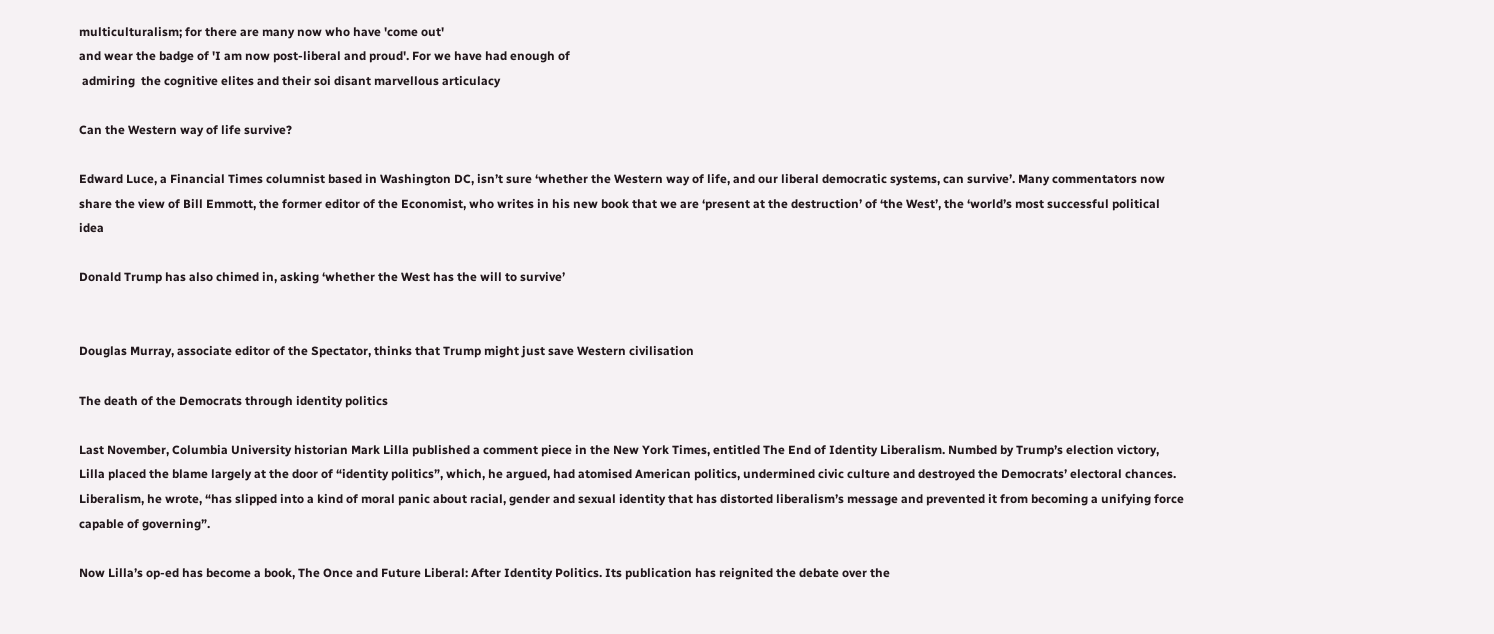multiculturalism; for there are many now who have 'come out'
and wear the badge of 'I am now post-liberal and proud'. For we have had enough of
 admiring  the cognitive elites and their soi disant marvellous articulacy

Can the Western way of life survive?

Edward Luce, a Financial Times columnist based in Washington DC, isn’t sure ‘whether the Western way of life, and our liberal democratic systems, can survive’. Many commentators now share the view of Bill Emmott, the former editor of the Economist, who writes in his new book that we are ‘present at the destruction’ of ‘the West’, the ‘world’s most successful political idea

Donald Trump has also chimed in, asking ‘whether the West has the will to survive’


Douglas Murray, associate editor of the Spectator, thinks that Trump might just save Western civilisation

The death of the Democrats through identity politics

Last November, Columbia University historian Mark Lilla published a comment piece in the New York Times, entitled The End of Identity Liberalism. Numbed by Trump’s election victory, Lilla placed the blame largely at the door of “identity politics”, which, he argued, had atomised American politics, undermined civic culture and destroyed the Democrats’ electoral chances. Liberalism, he wrote, “has slipped into a kind of moral panic about racial, gender and sexual identity that has distorted liberalism’s message and prevented it from becoming a unifying force capable of governing”.

Now Lilla’s op-ed has become a book, The Once and Future Liberal: After Identity Politics. Its publication has reignited the debate over the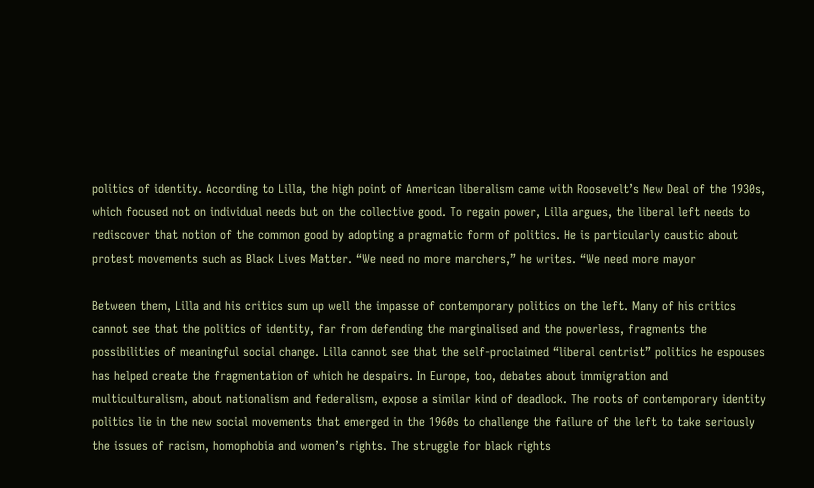politics of identity. According to Lilla, the high point of American liberalism came with Roosevelt’s New Deal of the 1930s, which focused not on individual needs but on the collective good. To regain power, Lilla argues, the liberal left needs to rediscover that notion of the common good by adopting a pragmatic form of politics. He is particularly caustic about protest movements such as Black Lives Matter. “We need no more marchers,” he writes. “We need more mayor

Between them, Lilla and his critics sum up well the impasse of contemporary politics on the left. Many of his critics cannot see that the politics of identity, far from defending the marginalised and the powerless, fragments the possibilities of meaningful social change. Lilla cannot see that the self-proclaimed “liberal centrist” politics he espouses has helped create the fragmentation of which he despairs. In Europe, too, debates about immigration and multiculturalism, about nationalism and federalism, expose a similar kind of deadlock. The roots of contemporary identity politics lie in the new social movements that emerged in the 1960s to challenge the failure of the left to take seriously the issues of racism, homophobia and women’s rights. The struggle for black rights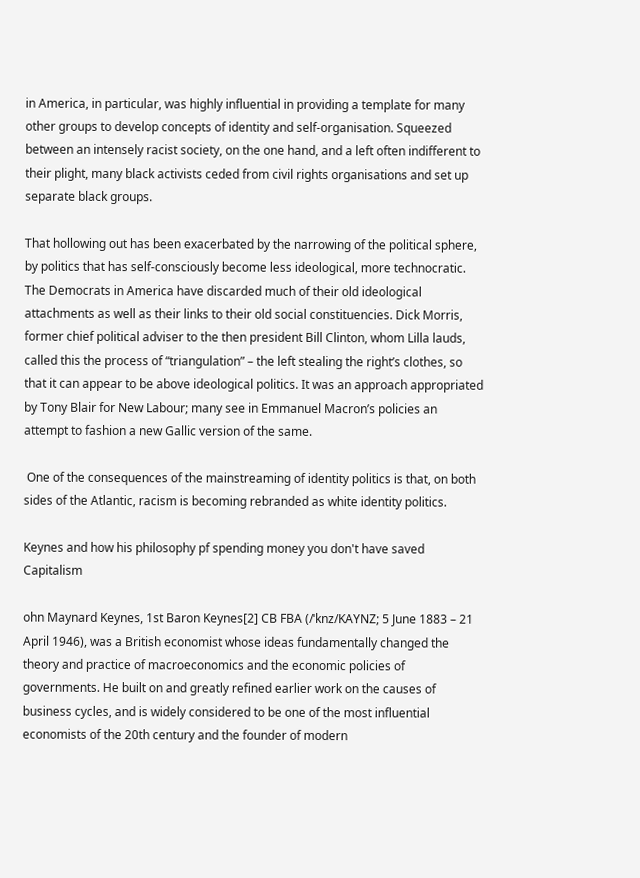in America, in particular, was highly influential in providing a template for many other groups to develop concepts of identity and self-organisation. Squeezed between an intensely racist society, on the one hand, and a left often indifferent to their plight, many black activists ceded from civil rights organisations and set up separate black groups.

That hollowing out has been exacerbated by the narrowing of the political sphere, by politics that has self-consciously become less ideological, more technocratic. The Democrats in America have discarded much of their old ideological attachments as well as their links to their old social constituencies. Dick Morris, former chief political adviser to the then president Bill Clinton, whom Lilla lauds, called this the process of “triangulation” – the left stealing the right’s clothes, so that it can appear to be above ideological politics. It was an approach appropriated by Tony Blair for New Labour; many see in Emmanuel Macron’s policies an attempt to fashion a new Gallic version of the same.

 One of the consequences of the mainstreaming of identity politics is that, on both sides of the Atlantic, racism is becoming rebranded as white identity politics.

Keynes and how his philosophy pf spending money you don't have saved Capitalism

ohn Maynard Keynes, 1st Baron Keynes[2] CB FBA (/ˈknz/KAYNZ; 5 June 1883 – 21 April 1946), was a British economist whose ideas fundamentally changed the theory and practice of macroeconomics and the economic policies of governments. He built on and greatly refined earlier work on the causes of business cycles, and is widely considered to be one of the most influential economists of the 20th century and the founder of modern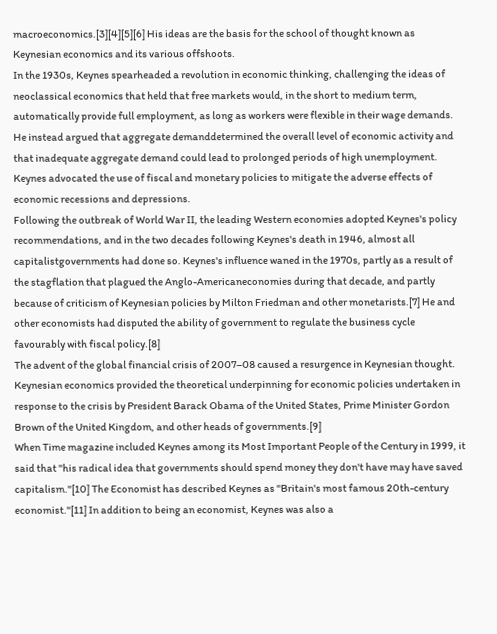macroeconomics.[3][4][5][6] His ideas are the basis for the school of thought known as Keynesian economics and its various offshoots.
In the 1930s, Keynes spearheaded a revolution in economic thinking, challenging the ideas of neoclassical economics that held that free markets would, in the short to medium term, automatically provide full employment, as long as workers were flexible in their wage demands. He instead argued that aggregate demanddetermined the overall level of economic activity and that inadequate aggregate demand could lead to prolonged periods of high unemployment. Keynes advocated the use of fiscal and monetary policies to mitigate the adverse effects of economic recessions and depressions.
Following the outbreak of World War II, the leading Western economies adopted Keynes's policy recommendations, and in the two decades following Keynes's death in 1946, almost all capitalistgovernments had done so. Keynes's influence waned in the 1970s, partly as a result of the stagflation that plagued the Anglo-Americaneconomies during that decade, and partly because of criticism of Keynesian policies by Milton Friedman and other monetarists.[7] He and other economists had disputed the ability of government to regulate the business cycle favourably with fiscal policy.[8]
The advent of the global financial crisis of 2007–08 caused a resurgence in Keynesian thought. Keynesian economics provided the theoretical underpinning for economic policies undertaken in response to the crisis by President Barack Obama of the United States, Prime Minister Gordon Brown of the United Kingdom, and other heads of governments.[9]
When Time magazine included Keynes among its Most Important People of the Century in 1999, it said that "his radical idea that governments should spend money they don't have may have saved capitalism."[10] The Economist has described Keynes as "Britain's most famous 20th-century economist."[11] In addition to being an economist, Keynes was also a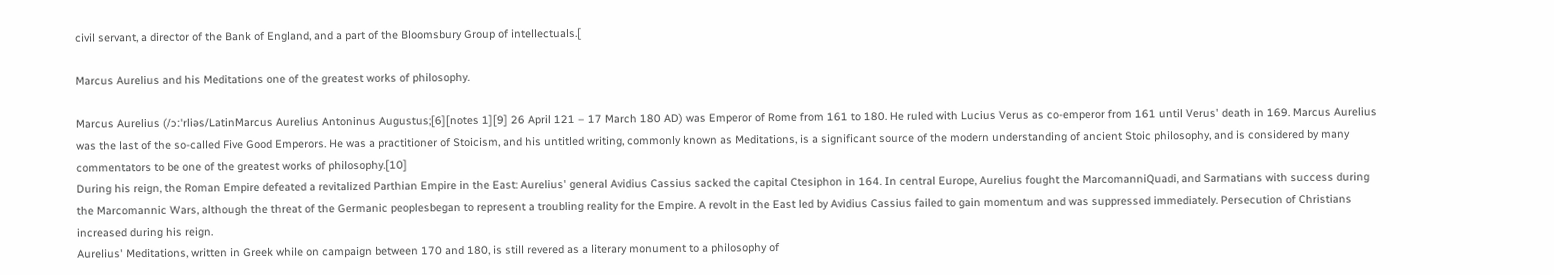civil servant, a director of the Bank of England, and a part of the Bloomsbury Group of intellectuals.[

Marcus Aurelius and his Meditations one of the greatest works of philosophy.

Marcus Aurelius (/ɔːˈrliəs/LatinMarcus Aurelius Antoninus Augustus;[6][notes 1][9] 26 April 121 – 17 March 180 AD) was Emperor of Rome from 161 to 180. He ruled with Lucius Verus as co-emperor from 161 until Verus' death in 169. Marcus Aurelius was the last of the so-called Five Good Emperors. He was a practitioner of Stoicism, and his untitled writing, commonly known as Meditations, is a significant source of the modern understanding of ancient Stoic philosophy, and is considered by many commentators to be one of the greatest works of philosophy.[10]
During his reign, the Roman Empire defeated a revitalized Parthian Empire in the East: Aurelius' general Avidius Cassius sacked the capital Ctesiphon in 164. In central Europe, Aurelius fought the MarcomanniQuadi, and Sarmatians with success during the Marcomannic Wars, although the threat of the Germanic peoplesbegan to represent a troubling reality for the Empire. A revolt in the East led by Avidius Cassius failed to gain momentum and was suppressed immediately. Persecution of Christians increased during his reign.
Aurelius' Meditations, written in Greek while on campaign between 170 and 180, is still revered as a literary monument to a philosophy of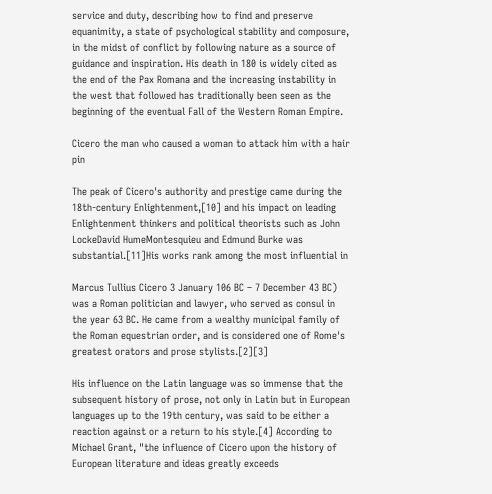service and duty, describing how to find and preserve equanimity, a state of psychological stability and composure, in the midst of conflict by following nature as a source of guidance and inspiration. His death in 180 is widely cited as the end of the Pax Romana and the increasing instability in the west that followed has traditionally been seen as the beginning of the eventual Fall of the Western Roman Empire.

Cicero the man who caused a woman to attack him with a hair pin

The peak of Cicero's authority and prestige came during the 18th-century Enlightenment,[10] and his impact on leading Enlightenment thinkers and political theorists such as John LockeDavid HumeMontesquieu and Edmund Burke was substantial.[11]His works rank among the most influential in

Marcus Tullius Cicero 3 January 106 BC – 7 December 43 BC) was a Roman politician and lawyer, who served as consul in the year 63 BC. He came from a wealthy municipal family of the Roman equestrian order, and is considered one of Rome's greatest orators and prose stylists.[2][3]

His influence on the Latin language was so immense that the subsequent history of prose, not only in Latin but in European languages up to the 19th century, was said to be either a reaction against or a return to his style.[4] According to Michael Grant, "the influence of Cicero upon the history of European literature and ideas greatly exceeds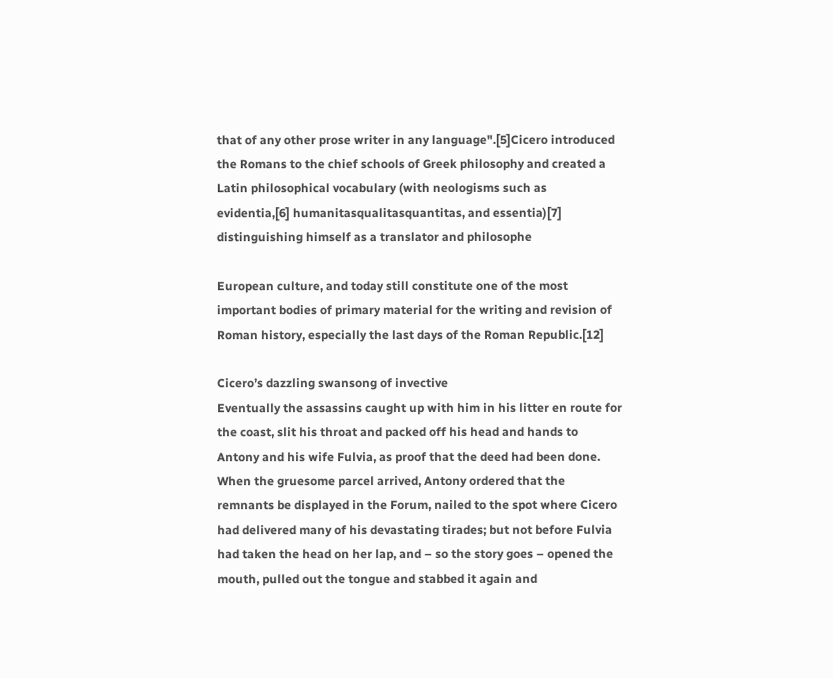that of any other prose writer in any language".[5]Cicero introduced the Romans to the chief schools of Greek philosophy and created a Latin philosophical vocabulary (with neologisms such as evidentia,[6] humanitasqualitasquantitas, and essentia)[7] distinguishing himself as a translator and philosophe

European culture, and today still constitute one of the most important bodies of primary material for the writing and revision of Roman history, especially the last days of the Roman Republic.[12]

Cicero’s dazzling swansong of invective
Eventually the assassins caught up with him in his litter en route for the coast, slit his throat and packed off his head and hands to Antony and his wife Fulvia, as proof that the deed had been done. When the gruesome parcel arrived, Antony ordered that the remnants be displayed in the Forum, nailed to the spot where Cicero had delivered many of his devastating tirades; but not before Fulvia had taken the head on her lap, and – so the story goes – opened the mouth, pulled out the tongue and stabbed it again and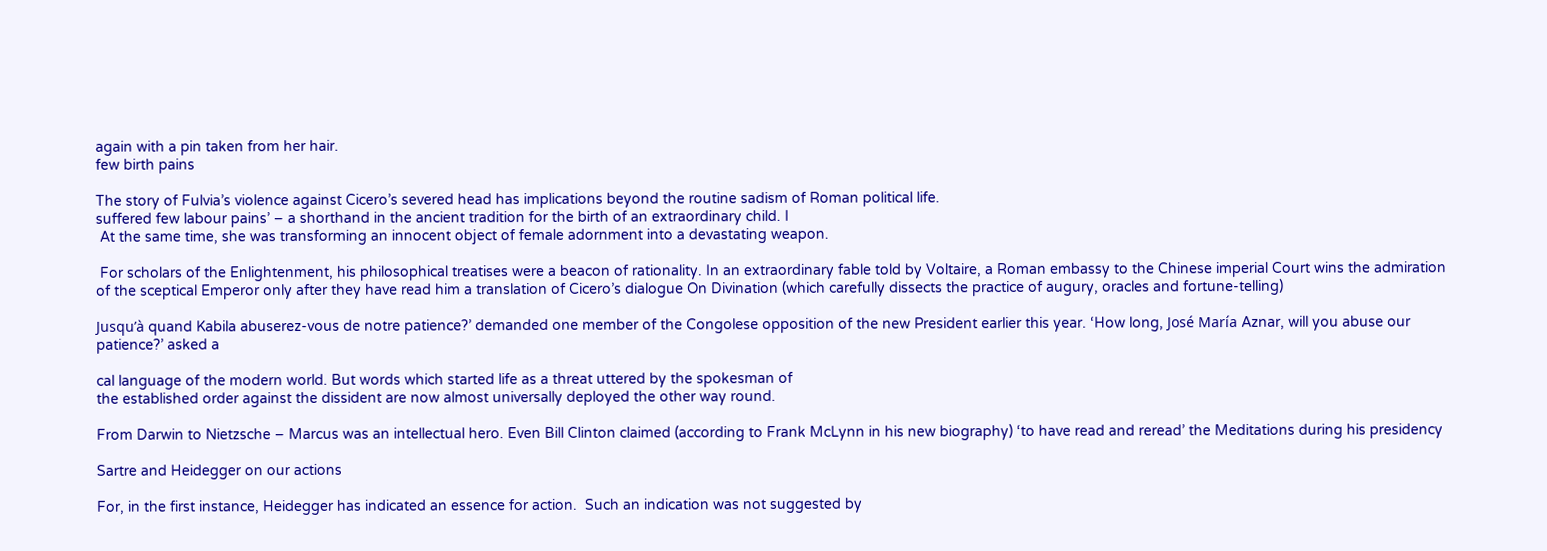again with a pin taken from her hair.
few birth pains

The story of Fulvia’s violence against Cicero’s severed head has implications beyond the routine sadism of Roman political life.
suffered few labour pains’ – a shorthand in the ancient tradition for the birth of an extraordinary child. I
 At the same time, she was transforming an innocent object of female adornment into a devastating weapon.

 For scholars of the Enlightenment, his philosophical treatises were a beacon of rationality. In an extraordinary fable told by Voltaire, a Roman embassy to the Chinese imperial Court wins the admiration of the sceptical Emperor only after they have read him a translation of Cicero’s dialogue On Divination (which carefully dissects the practice of augury, oracles and fortune-telling)

Jusqu’à quand Kabila abuserez-vous de notre patience?’ demanded one member of the Congolese opposition of the new President earlier this year. ‘How long, José María Aznar, will you abuse our patience?’ asked a

cal language of the modern world. But words which started life as a threat uttered by the spokesman of
the established order against the dissident are now almost universally deployed the other way round.

From Darwin to Nietzsche – Marcus was an intellectual hero. Even Bill Clinton claimed (according to Frank McLynn in his new biography) ‘to have read and reread’ the Meditations during his presidency

Sartre and Heidegger on our actions

For, in the first instance, Heidegger has indicated an essence for action.  Such an indication was not suggested by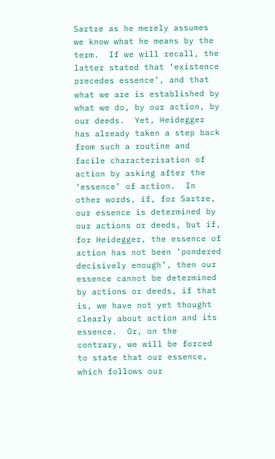Sartre as he merely assumes we know what he means by the term.  If we will recall, the latter stated that ‘existence precedes essence’, and that what we are is established by what we do, by our action, by our deeds.  Yet, Heidegger has already taken a step back from such a routine and facile characterisation of action by asking after the ‘essence’ of action.  In other words, if, for Sartre, our essence is determined by our actions or deeds, but if, for Heidegger, the essence of action has not been ‘pondered decisively enough’, then our essence cannot be determined by actions or deeds, if that is, we have not yet thought clearly about action and its essence.  Or, on the contrary, we will be forced to state that our essence, which follows our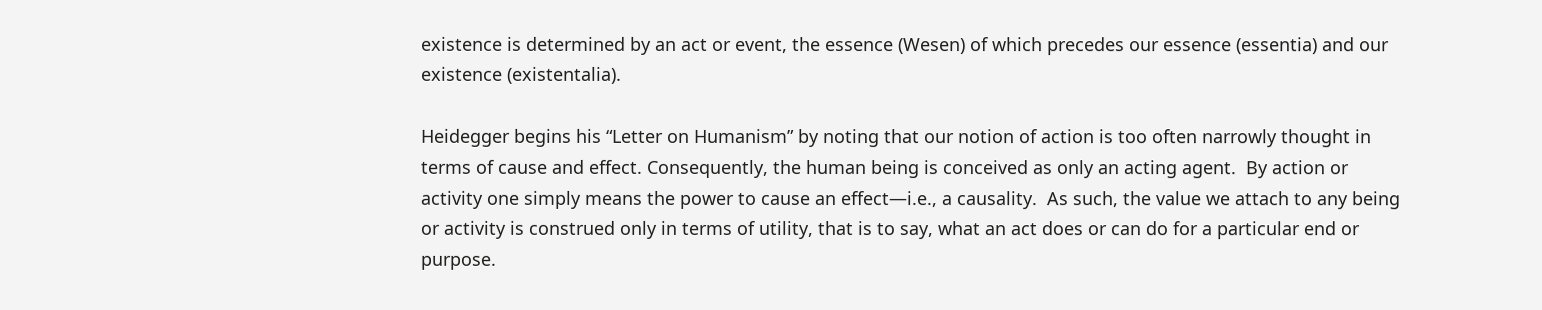existence is determined by an act or event, the essence (Wesen) of which precedes our essence (essentia) and our existence (existentalia).

Heidegger begins his “Letter on Humanism” by noting that our notion of action is too often narrowly thought in terms of cause and effect. Consequently, the human being is conceived as only an acting agent.  By action or activity one simply means the power to cause an effect—i.e., a causality.  As such, the value we attach to any being or activity is construed only in terms of utility, that is to say, what an act does or can do for a particular end or purpose.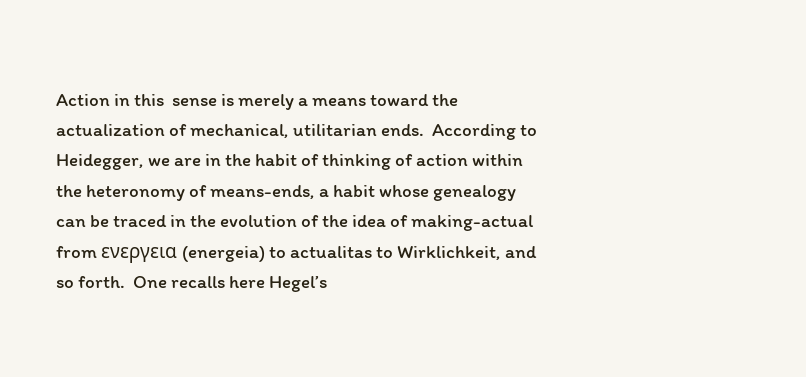Action in this  sense is merely a means toward the actualization of mechanical, utilitarian ends.  According to Heidegger, we are in the habit of thinking of action within the heteronomy of means-ends, a habit whose genealogy can be traced in the evolution of the idea of making-actual from ενεργεια (energeia) to actualitas to Wirklichkeit, and so forth.  One recalls here Hegel’s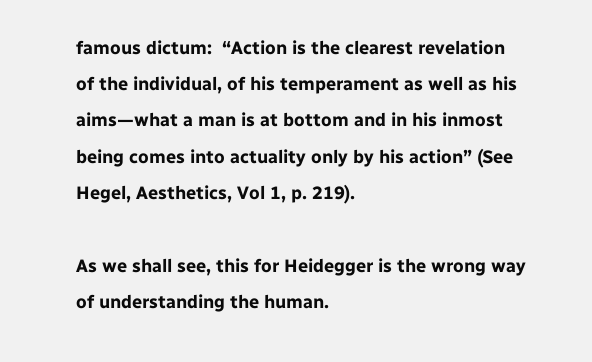famous dictum:  “Action is the clearest revelation of the individual, of his temperament as well as his aims—what a man is at bottom and in his inmost being comes into actuality only by his action” (See Hegel, Aesthetics, Vol 1, p. 219).

As we shall see, this for Heidegger is the wrong way of understanding the human.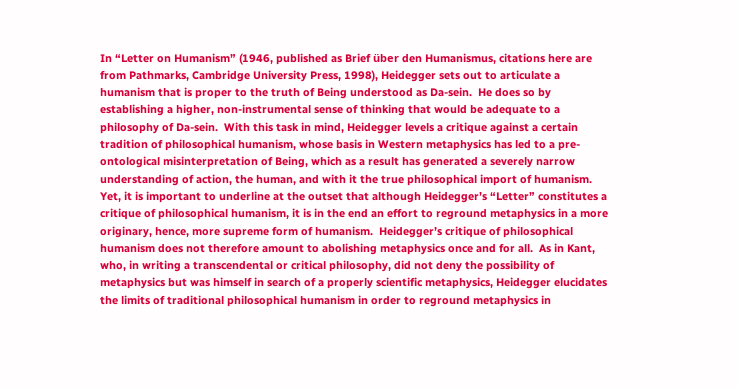In “Letter on Humanism” (1946, published as Brief über den Humanismus, citations here are from Pathmarks, Cambridge University Press, 1998), Heidegger sets out to articulate a humanism that is proper to the truth of Being understood as Da-sein.  He does so by establishing a higher, non-instrumental sense of thinking that would be adequate to a philosophy of Da-sein.  With this task in mind, Heidegger levels a critique against a certain tradition of philosophical humanism, whose basis in Western metaphysics has led to a pre-ontological misinterpretation of Being, which as a result has generated a severely narrow understanding of action, the human, and with it the true philosophical import of humanism.  Yet, it is important to underline at the outset that although Heidegger’s “Letter” constitutes a critique of philosophical humanism, it is in the end an effort to reground metaphysics in a more originary, hence, more supreme form of humanism.  Heidegger’s critique of philosophical humanism does not therefore amount to abolishing metaphysics once and for all.  As in Kant, who, in writing a transcendental or critical philosophy, did not deny the possibility of metaphysics but was himself in search of a properly scientific metaphysics, Heidegger elucidates the limits of traditional philosophical humanism in order to reground metaphysics in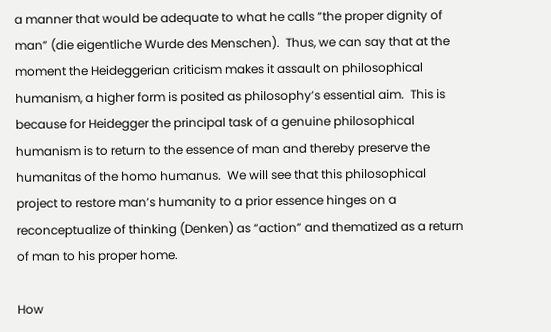a manner that would be adequate to what he calls “the proper dignity of man” (die eigentliche Wurde des Menschen).  Thus, we can say that at the moment the Heideggerian criticism makes it assault on philosophical humanism, a higher form is posited as philosophy’s essential aim.  This is because for Heidegger the principal task of a genuine philosophical humanism is to return to the essence of man and thereby preserve the humanitas of the homo humanus.  We will see that this philosophical project to restore man’s humanity to a prior essence hinges on a reconceptualize of thinking (Denken) as “action” and thematized as a return of man to his proper home.

How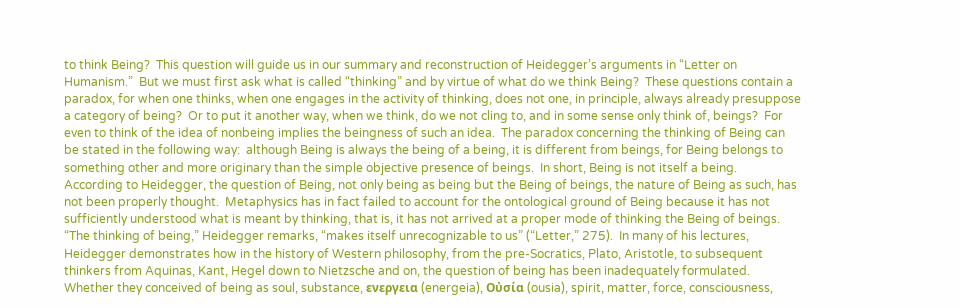to think Being?  This question will guide us in our summary and reconstruction of Heidegger’s arguments in “Letter on Humanism.”  But we must first ask what is called “thinking” and by virtue of what do we think Being?  These questions contain a paradox, for when one thinks, when one engages in the activity of thinking, does not one, in principle, always already presuppose a category of being?  Or to put it another way, when we think, do we not cling to, and in some sense only think of, beings?  For even to think of the idea of nonbeing implies the beingness of such an idea.  The paradox concerning the thinking of Being can be stated in the following way:  although Being is always the being of a being, it is different from beings, for Being belongs to something other and more originary than the simple objective presence of beings.  In short, Being is not itself a being.  According to Heidegger, the question of Being, not only being as being but the Being of beings, the nature of Being as such, has not been properly thought.  Metaphysics has in fact failed to account for the ontological ground of Being because it has not sufficiently understood what is meant by thinking, that is, it has not arrived at a proper mode of thinking the Being of beings.  “The thinking of being,” Heidegger remarks, “makes itself unrecognizable to us” (“Letter,” 275).  In many of his lectures, Heidegger demonstrates how in the history of Western philosophy, from the pre-Socratics, Plato, Aristotle, to subsequent thinkers from Aquinas, Kant, Hegel down to Nietzsche and on, the question of being has been inadequately formulated.  Whether they conceived of being as soul, substance, ενεργεια (energeia), Οὐσία (ousia), spirit, matter, force, consciousness,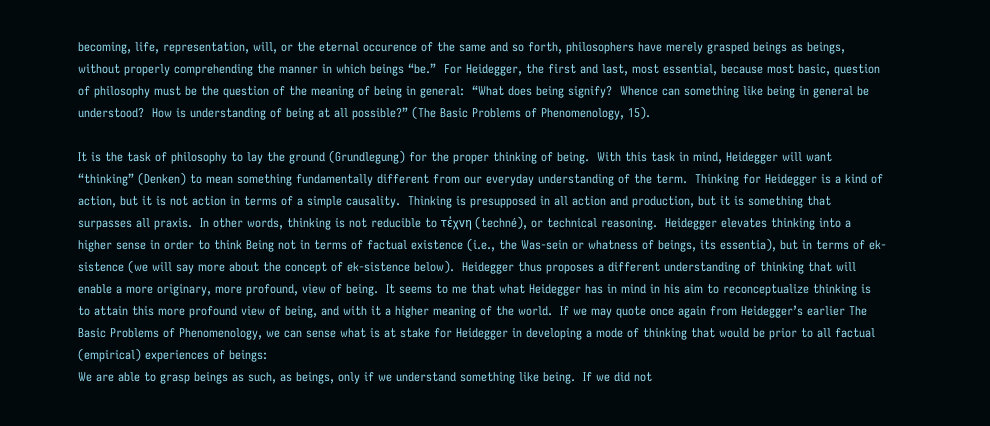becoming, life, representation, will, or the eternal occurence of the same and so forth, philosophers have merely grasped beings as beings, without properly comprehending the manner in which beings “be.”  For Heidegger, the first and last, most essential, because most basic, question of philosophy must be the question of the meaning of being in general:  “What does being signify?  Whence can something like being in general be understood?  How is understanding of being at all possible?” (The Basic Problems of Phenomenology, 15).

It is the task of philosophy to lay the ground (Grundlegung) for the proper thinking of being.  With this task in mind, Heidegger will want “thinking” (Denken) to mean something fundamentally different from our everyday understanding of the term.  Thinking for Heidegger is a kind of action, but it is not action in terms of a simple causality.  Thinking is presupposed in all action and production, but it is something that surpasses all praxis.  In other words, thinking is not reducible to τέχνη (techné), or technical reasoning.  Heidegger elevates thinking into a higher sense in order to think Being not in terms of factual existence (i.e., the Was-sein or whatness of beings, its essentia), but in terms of ek-sistence (we will say more about the concept of ek-sistence below).  Heidegger thus proposes a different understanding of thinking that will enable a more originary, more profound, view of being.  It seems to me that what Heidegger has in mind in his aim to reconceptualize thinking is to attain this more profound view of being, and with it a higher meaning of the world.  If we may quote once again from Heidegger’s earlier The Basic Problems of Phenomenology, we can sense what is at stake for Heidegger in developing a mode of thinking that would be prior to all factual (empirical) experiences of beings:
We are able to grasp beings as such, as beings, only if we understand something like being.  If we did not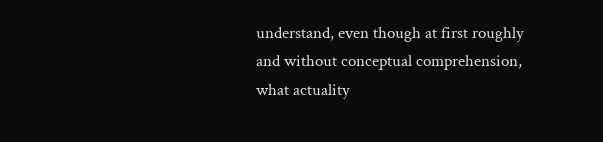understand, even though at first roughly and without conceptual comprehension, what actuality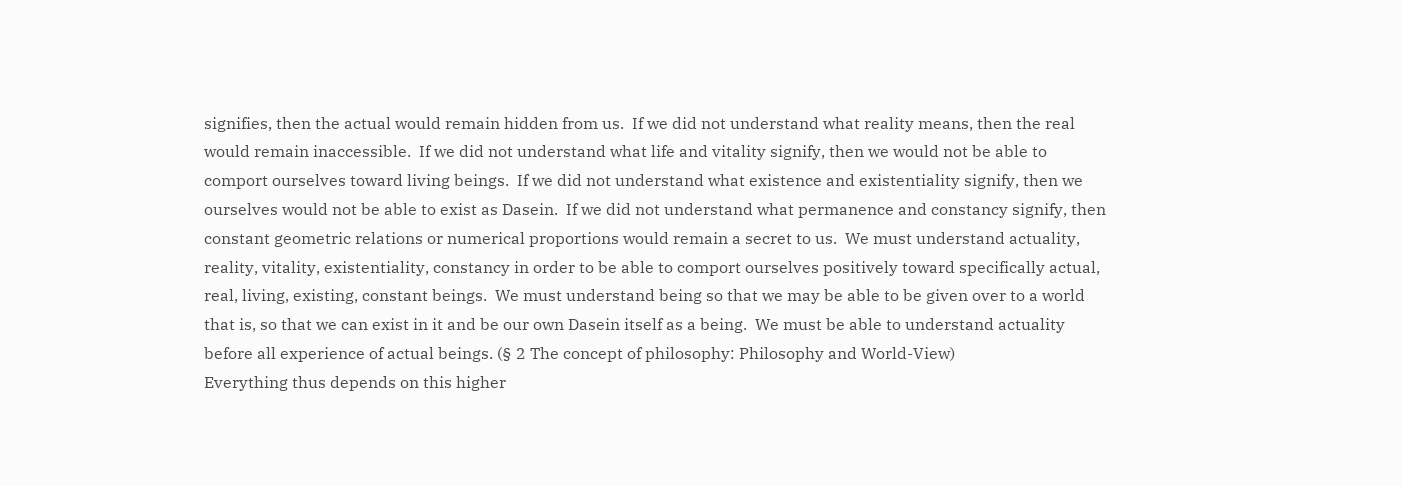signifies, then the actual would remain hidden from us.  If we did not understand what reality means, then the real would remain inaccessible.  If we did not understand what life and vitality signify, then we would not be able to comport ourselves toward living beings.  If we did not understand what existence and existentiality signify, then we ourselves would not be able to exist as Dasein.  If we did not understand what permanence and constancy signify, then constant geometric relations or numerical proportions would remain a secret to us.  We must understand actuality, reality, vitality, existentiality, constancy in order to be able to comport ourselves positively toward specifically actual, real, living, existing, constant beings.  We must understand being so that we may be able to be given over to a world that is, so that we can exist in it and be our own Dasein itself as a being.  We must be able to understand actuality before all experience of actual beings. (§ 2 The concept of philosophy: Philosophy and World-View)
Everything thus depends on this higher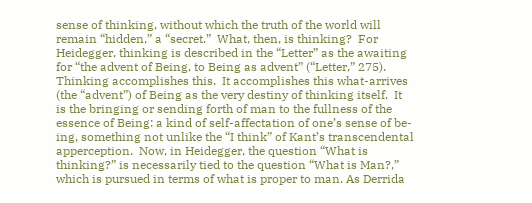sense of thinking, without which the truth of the world will remain “hidden,” a “secret.”  What, then, is thinking?  For Heidegger, thinking is described in the “Letter” as the awaiting for “the advent of Being, to Being as advent” (“Letter,” 275).  Thinking accomplishes this.  It accomplishes this what-arrives (the “advent”) of Being as the very destiny of thinking itself.  It is the bringing or sending forth of man to the fullness of the essence of Being: a kind of self-affectation of one’s sense of be-ing, something not unlike the “I think” of Kant’s transcendental apperception.  Now, in Heidegger, the question “What is thinking?” is necessarily tied to the question “What is Man?,” which is pursued in terms of what is proper to man. As Derrida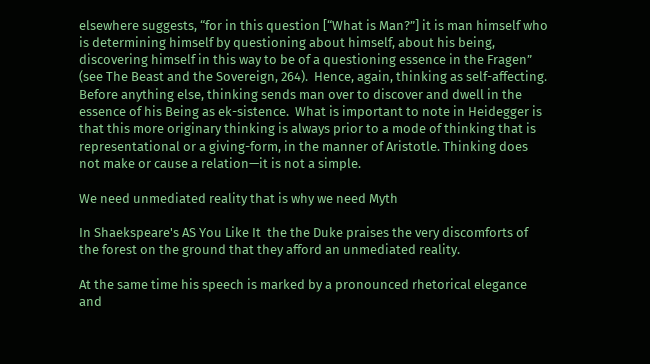elsewhere suggests, “for in this question [“What is Man?”] it is man himself who is determining himself by questioning about himself, about his being, discovering himself in this way to be of a questioning essence in the Fragen” (see The Beast and the Sovereign, 264).  Hence, again, thinking as self-affecting.  Before anything else, thinking sends man over to discover and dwell in the essence of his Being as ek-sistence.  What is important to note in Heidegger is that this more originary thinking is always prior to a mode of thinking that is representational or a giving-form, in the manner of Aristotle. Thinking does not make or cause a relation—it is not a simple.

We need unmediated reality that is why we need Myth

In Shaekspeare's AS You Like It  the the Duke praises the very discomforts of the forest on the ground that they afford an unmediated reality.

At the same time his speech is marked by a pronounced rhetorical elegance and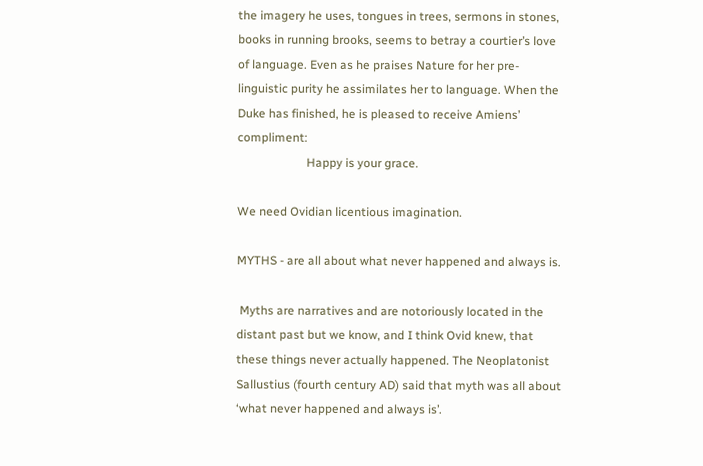the imagery he uses, tongues in trees, sermons in stones, books in running brooks, seems to betray a courtier’s love of language. Even as he praises Nature for her pre-linguistic purity he assimilates her to language. When the Duke has finished, he is pleased to receive Amiens’ compliment:
                       Happy is your grace.

We need Ovidian licentious imagination.

MYTHS - are all about what never happened and always is.

 Myths are narratives and are notoriously located in the distant past but we know, and I think Ovid knew, that these things never actually happened. The Neoplatonist Sallustius (fourth century AD) said that myth was all about ‘what never happened and always is’.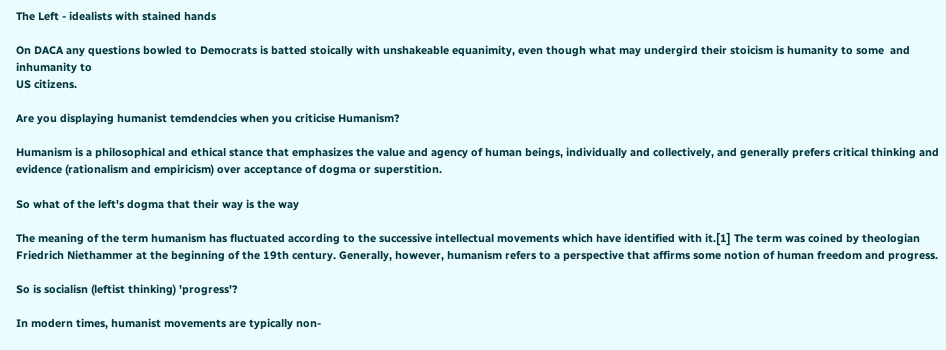The Left - idealists with stained hands

On DACA any questions bowled to Democrats is batted stoically with unshakeable equanimity, even though what may undergird their stoicism is humanity to some  and inhumanity to
US citizens.

Are you displaying humanist temdendcies when you criticise Humanism?

Humanism is a philosophical and ethical stance that emphasizes the value and agency of human beings, individually and collectively, and generally prefers critical thinking and evidence (rationalism and empiricism) over acceptance of dogma or superstition.

So what of the left's dogma that their way is the way

The meaning of the term humanism has fluctuated according to the successive intellectual movements which have identified with it.[1] The term was coined by theologian Friedrich Niethammer at the beginning of the 19th century. Generally, however, humanism refers to a perspective that affirms some notion of human freedom and progress.

So is socialisn (leftist thinking) 'progress'?

In modern times, humanist movements are typically non-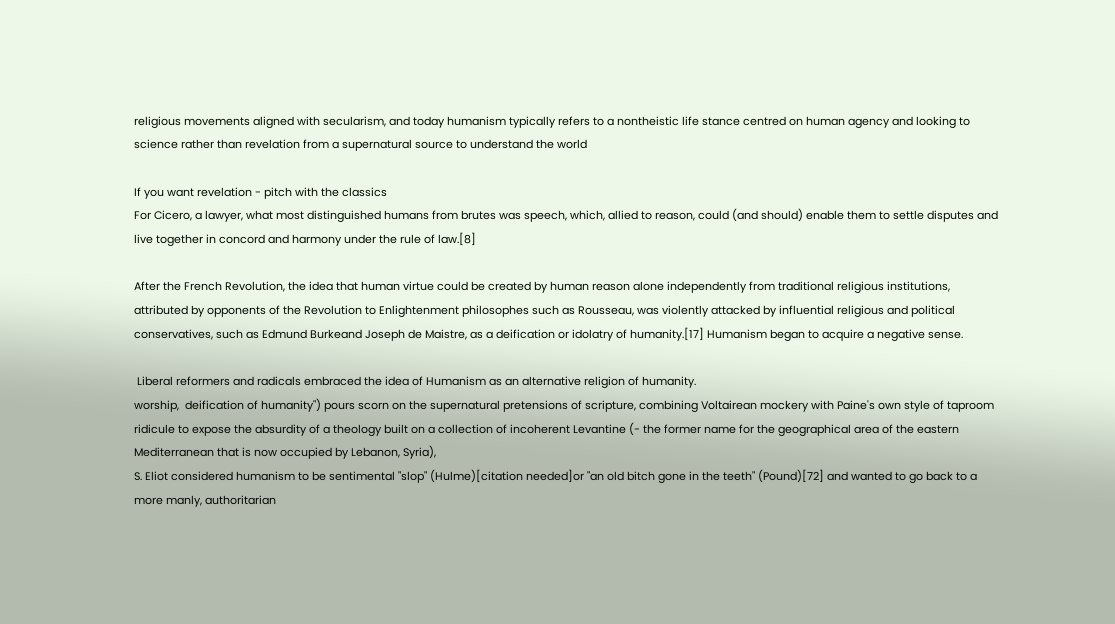religious movements aligned with secularism, and today humanism typically refers to a nontheistic life stance centred on human agency and looking to science rather than revelation from a supernatural source to understand the world

If you want revelation - pitch with the classics
For Cicero, a lawyer, what most distinguished humans from brutes was speech, which, allied to reason, could (and should) enable them to settle disputes and live together in concord and harmony under the rule of law.[8]

After the French Revolution, the idea that human virtue could be created by human reason alone independently from traditional religious institutions, attributed by opponents of the Revolution to Enlightenment philosophes such as Rousseau, was violently attacked by influential religious and political conservatives, such as Edmund Burkeand Joseph de Maistre, as a deification or idolatry of humanity.[17] Humanism began to acquire a negative sense.

 Liberal reformers and radicals embraced the idea of Humanism as an alternative religion of humanity.
worship,  deification of humanity") pours scorn on the supernatural pretensions of scripture, combining Voltairean mockery with Paine's own style of taproom ridicule to expose the absurdity of a theology built on a collection of incoherent Levantine (- the former name for the geographical area of the eastern Mediterranean that is now occupied by Lebanon, Syria),
S. Eliot considered humanism to be sentimental "slop" (Hulme)[citation needed]or "an old bitch gone in the teeth" (Pound)[72] and wanted to go back to a more manly, authoritarian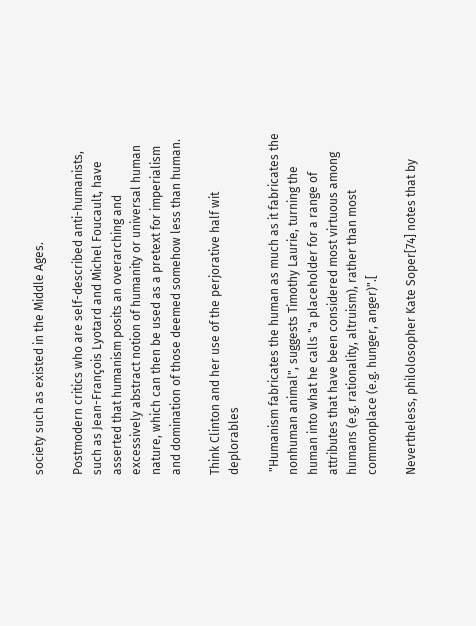society such as existed in the Middle Ages.

Postmodern critics who are self-described anti-humanists, such as Jean-François Lyotard and Michel Foucault, have asserted that humanism posits an overarching and excessively abstract notion of humanity or universal human nature, which can then be used as a pretext for imperialism and domination of those deemed somehow less than human.

Think Clinton and her use of the perjorative half wit deplorables

 "Humanism fabricates the human as much as it fabricates the nonhuman animal", suggests Timothy Laurie, turning the human into what he calls "a placeholder for a range of attributes that have been considered most virtuous among humans (e.g. rationality, altruism), rather than most commonplace (e.g. hunger, anger)".[

Nevertheless, philolosopher Kate Soper[74] notes that by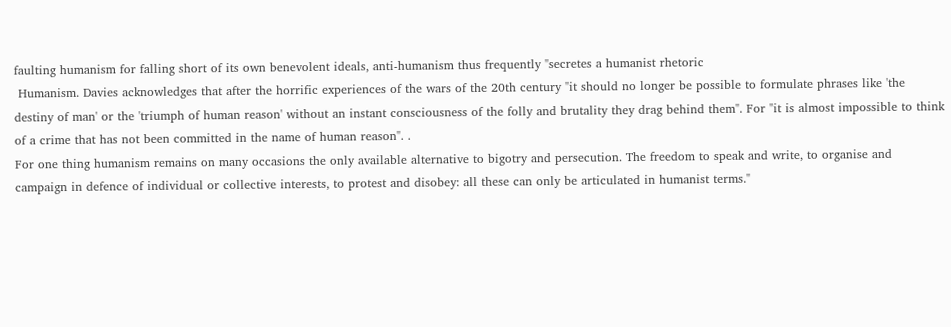faulting humanism for falling short of its own benevolent ideals, anti-humanism thus frequently "secretes a humanist rhetoric
 Humanism. Davies acknowledges that after the horrific experiences of the wars of the 20th century "it should no longer be possible to formulate phrases like 'the destiny of man' or the 'triumph of human reason' without an instant consciousness of the folly and brutality they drag behind them". For "it is almost impossible to think of a crime that has not been committed in the name of human reason". .
For one thing humanism remains on many occasions the only available alternative to bigotry and persecution. The freedom to speak and write, to organise and campaign in defence of individual or collective interests, to protest and disobey: all these can only be articulated in humanist terms."